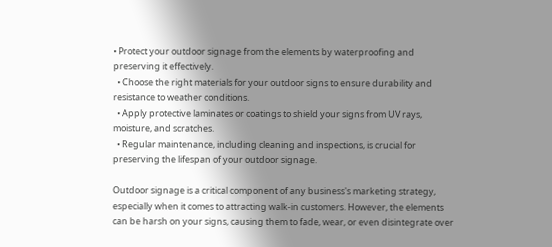• Protect your outdoor signage from the elements by waterproofing and preserving it effectively.
  • Choose the right materials for your outdoor signs to ensure durability and resistance to weather conditions.
  • Apply protective laminates or coatings to shield your signs from UV rays, moisture, and scratches.
  • Regular maintenance, including cleaning and inspections, is crucial for preserving the lifespan of your outdoor signage.

Outdoor signage is a critical component of any business's marketing strategy, especially when it comes to attracting walk-in customers. However, the elements can be harsh on your signs, causing them to fade, wear, or even disintegrate over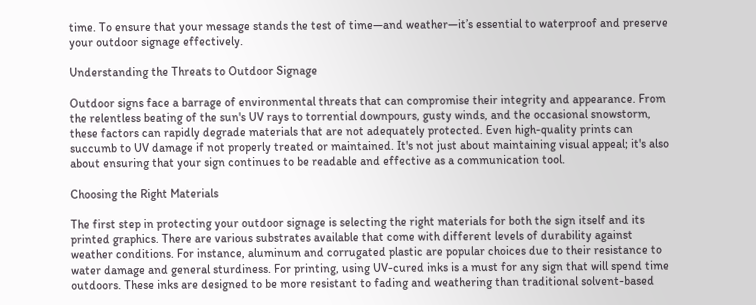time. To ensure that your message stands the test of time—and weather—it’s essential to waterproof and preserve your outdoor signage effectively.

Understanding the Threats to Outdoor Signage

Outdoor signs face a barrage of environmental threats that can compromise their integrity and appearance. From the relentless beating of the sun's UV rays to torrential downpours, gusty winds, and the occasional snowstorm, these factors can rapidly degrade materials that are not adequately protected. Even high-quality prints can succumb to UV damage if not properly treated or maintained. It's not just about maintaining visual appeal; it's also about ensuring that your sign continues to be readable and effective as a communication tool.

Choosing the Right Materials

The first step in protecting your outdoor signage is selecting the right materials for both the sign itself and its printed graphics. There are various substrates available that come with different levels of durability against weather conditions. For instance, aluminum and corrugated plastic are popular choices due to their resistance to water damage and general sturdiness. For printing, using UV-cured inks is a must for any sign that will spend time outdoors. These inks are designed to be more resistant to fading and weathering than traditional solvent-based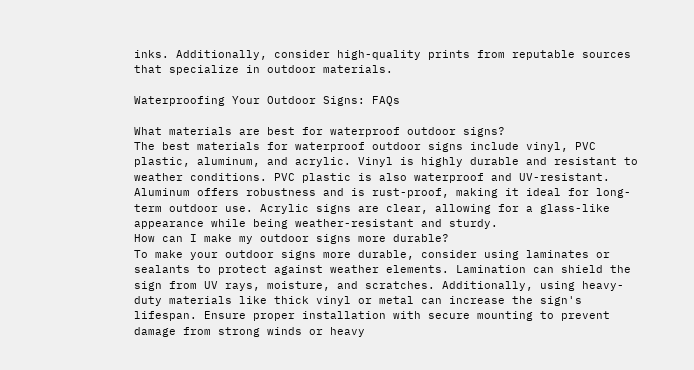inks. Additionally, consider high-quality prints from reputable sources that specialize in outdoor materials.

Waterproofing Your Outdoor Signs: FAQs

What materials are best for waterproof outdoor signs?
The best materials for waterproof outdoor signs include vinyl, PVC plastic, aluminum, and acrylic. Vinyl is highly durable and resistant to weather conditions. PVC plastic is also waterproof and UV-resistant. Aluminum offers robustness and is rust-proof, making it ideal for long-term outdoor use. Acrylic signs are clear, allowing for a glass-like appearance while being weather-resistant and sturdy.
How can I make my outdoor signs more durable?
To make your outdoor signs more durable, consider using laminates or sealants to protect against weather elements. Lamination can shield the sign from UV rays, moisture, and scratches. Additionally, using heavy-duty materials like thick vinyl or metal can increase the sign's lifespan. Ensure proper installation with secure mounting to prevent damage from strong winds or heavy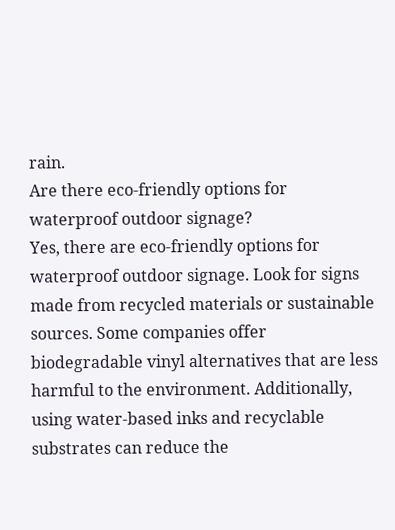rain.
Are there eco-friendly options for waterproof outdoor signage?
Yes, there are eco-friendly options for waterproof outdoor signage. Look for signs made from recycled materials or sustainable sources. Some companies offer biodegradable vinyl alternatives that are less harmful to the environment. Additionally, using water-based inks and recyclable substrates can reduce the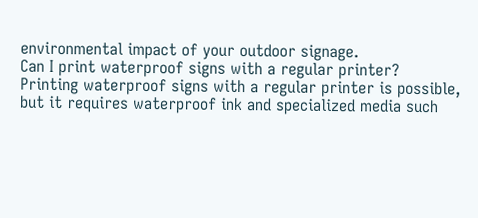environmental impact of your outdoor signage.
Can I print waterproof signs with a regular printer?
Printing waterproof signs with a regular printer is possible, but it requires waterproof ink and specialized media such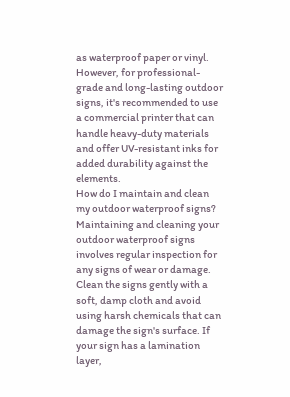as waterproof paper or vinyl. However, for professional-grade and long-lasting outdoor signs, it's recommended to use a commercial printer that can handle heavy-duty materials and offer UV-resistant inks for added durability against the elements.
How do I maintain and clean my outdoor waterproof signs?
Maintaining and cleaning your outdoor waterproof signs involves regular inspection for any signs of wear or damage. Clean the signs gently with a soft, damp cloth and avoid using harsh chemicals that can damage the sign's surface. If your sign has a lamination layer,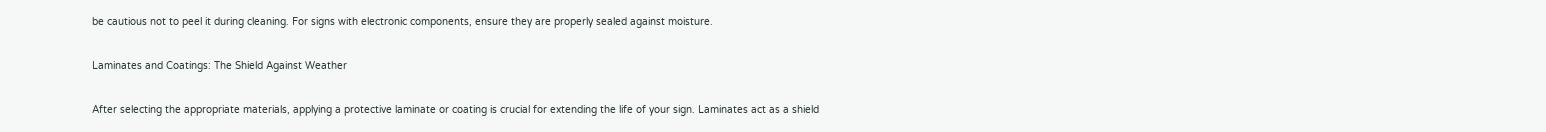be cautious not to peel it during cleaning. For signs with electronic components, ensure they are properly sealed against moisture.

Laminates and Coatings: The Shield Against Weather

After selecting the appropriate materials, applying a protective laminate or coating is crucial for extending the life of your sign. Laminates act as a shield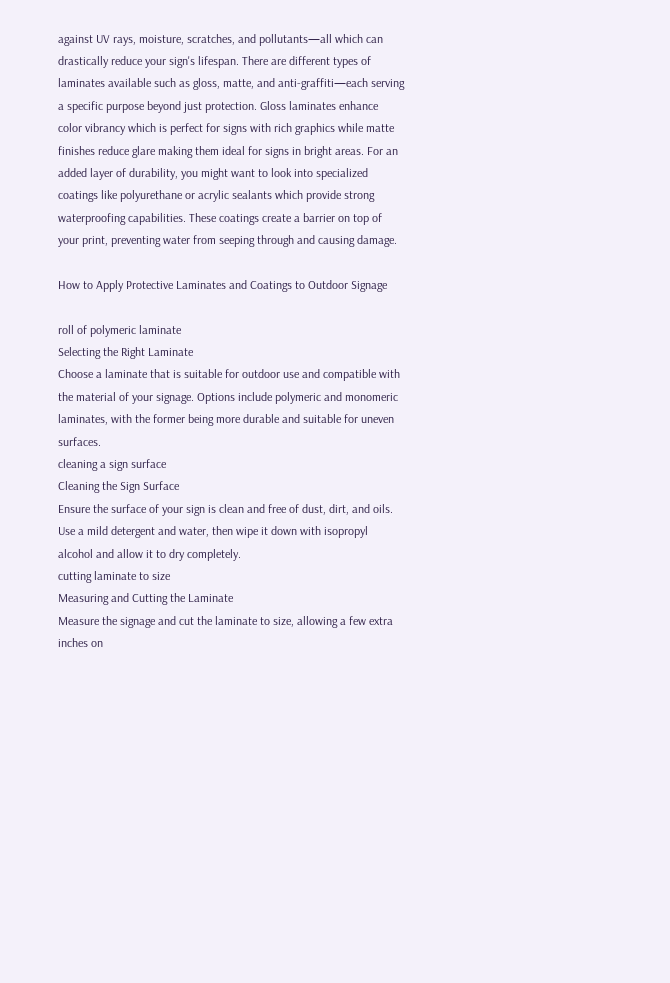against UV rays, moisture, scratches, and pollutants—all which can drastically reduce your sign's lifespan. There are different types of laminates available such as gloss, matte, and anti-graffiti—each serving a specific purpose beyond just protection. Gloss laminates enhance color vibrancy which is perfect for signs with rich graphics while matte finishes reduce glare making them ideal for signs in bright areas. For an added layer of durability, you might want to look into specialized coatings like polyurethane or acrylic sealants which provide strong waterproofing capabilities. These coatings create a barrier on top of your print, preventing water from seeping through and causing damage.

How to Apply Protective Laminates and Coatings to Outdoor Signage

roll of polymeric laminate
Selecting the Right Laminate
Choose a laminate that is suitable for outdoor use and compatible with the material of your signage. Options include polymeric and monomeric laminates, with the former being more durable and suitable for uneven surfaces.
cleaning a sign surface
Cleaning the Sign Surface
Ensure the surface of your sign is clean and free of dust, dirt, and oils. Use a mild detergent and water, then wipe it down with isopropyl alcohol and allow it to dry completely.
cutting laminate to size
Measuring and Cutting the Laminate
Measure the signage and cut the laminate to size, allowing a few extra inches on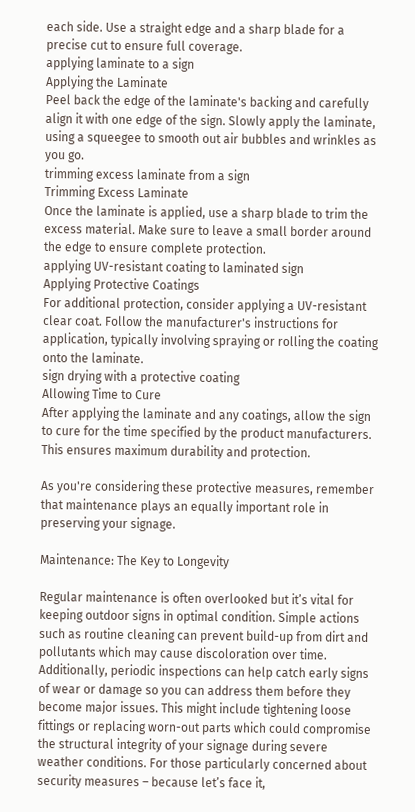each side. Use a straight edge and a sharp blade for a precise cut to ensure full coverage.
applying laminate to a sign
Applying the Laminate
Peel back the edge of the laminate's backing and carefully align it with one edge of the sign. Slowly apply the laminate, using a squeegee to smooth out air bubbles and wrinkles as you go.
trimming excess laminate from a sign
Trimming Excess Laminate
Once the laminate is applied, use a sharp blade to trim the excess material. Make sure to leave a small border around the edge to ensure complete protection.
applying UV-resistant coating to laminated sign
Applying Protective Coatings
For additional protection, consider applying a UV-resistant clear coat. Follow the manufacturer's instructions for application, typically involving spraying or rolling the coating onto the laminate.
sign drying with a protective coating
Allowing Time to Cure
After applying the laminate and any coatings, allow the sign to cure for the time specified by the product manufacturers. This ensures maximum durability and protection.

As you're considering these protective measures, remember that maintenance plays an equally important role in preserving your signage.

Maintenance: The Key to Longevity

Regular maintenance is often overlooked but it’s vital for keeping outdoor signs in optimal condition. Simple actions such as routine cleaning can prevent build-up from dirt and pollutants which may cause discoloration over time. Additionally, periodic inspections can help catch early signs of wear or damage so you can address them before they become major issues. This might include tightening loose fittings or replacing worn-out parts which could compromise the structural integrity of your signage during severe weather conditions. For those particularly concerned about security measures – because let’s face it,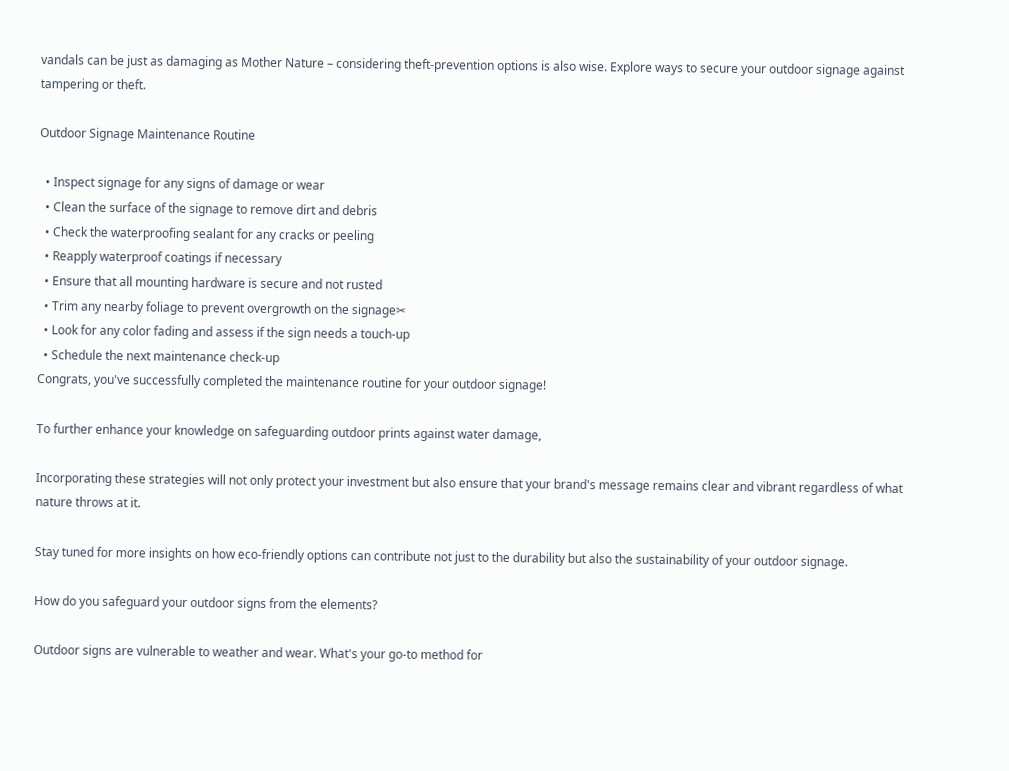vandals can be just as damaging as Mother Nature – considering theft-prevention options is also wise. Explore ways to secure your outdoor signage against tampering or theft.

Outdoor Signage Maintenance Routine

  • Inspect signage for any signs of damage or wear
  • Clean the surface of the signage to remove dirt and debris
  • Check the waterproofing sealant for any cracks or peeling
  • Reapply waterproof coatings if necessary
  • Ensure that all mounting hardware is secure and not rusted
  • Trim any nearby foliage to prevent overgrowth on the signage✂
  • Look for any color fading and assess if the sign needs a touch-up
  • Schedule the next maintenance check-up
Congrats, you've successfully completed the maintenance routine for your outdoor signage!

To further enhance your knowledge on safeguarding outdoor prints against water damage,

Incorporating these strategies will not only protect your investment but also ensure that your brand's message remains clear and vibrant regardless of what nature throws at it.

Stay tuned for more insights on how eco-friendly options can contribute not just to the durability but also the sustainability of your outdoor signage.

How do you safeguard your outdoor signs from the elements?

Outdoor signs are vulnerable to weather and wear. What's your go-to method for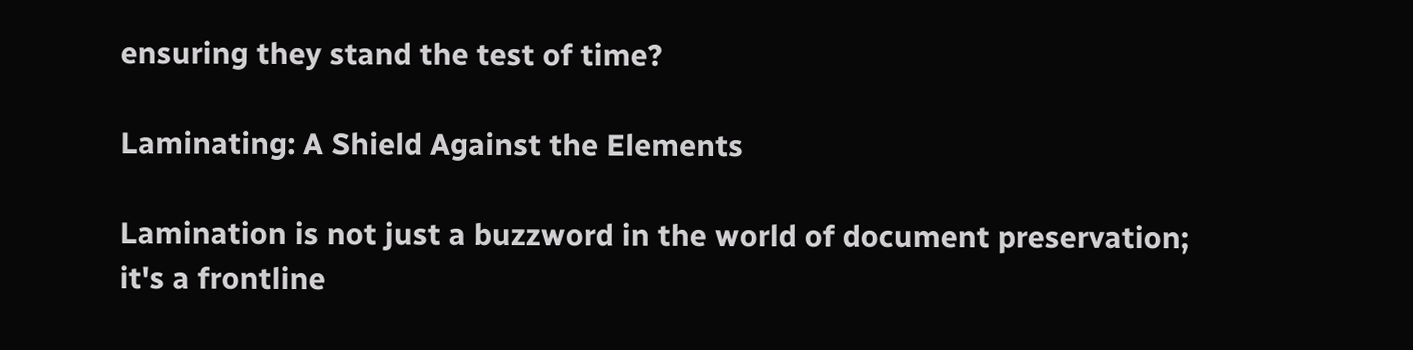ensuring they stand the test of time?

Laminating: A Shield Against the Elements

Lamination is not just a buzzword in the world of document preservation; it's a frontline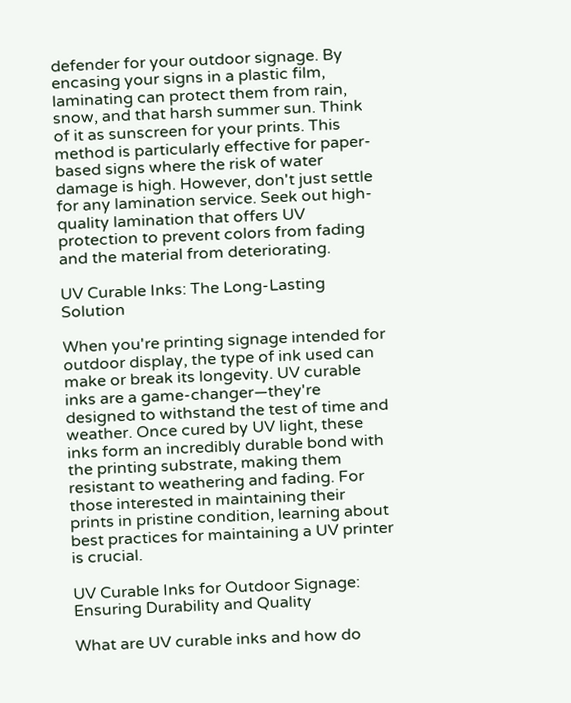defender for your outdoor signage. By encasing your signs in a plastic film, laminating can protect them from rain, snow, and that harsh summer sun. Think of it as sunscreen for your prints. This method is particularly effective for paper-based signs where the risk of water damage is high. However, don't just settle for any lamination service. Seek out high-quality lamination that offers UV protection to prevent colors from fading and the material from deteriorating.

UV Curable Inks: The Long-Lasting Solution

When you're printing signage intended for outdoor display, the type of ink used can make or break its longevity. UV curable inks are a game-changer—they're designed to withstand the test of time and weather. Once cured by UV light, these inks form an incredibly durable bond with the printing substrate, making them resistant to weathering and fading. For those interested in maintaining their prints in pristine condition, learning about best practices for maintaining a UV printer is crucial.

UV Curable Inks for Outdoor Signage: Ensuring Durability and Quality

What are UV curable inks and how do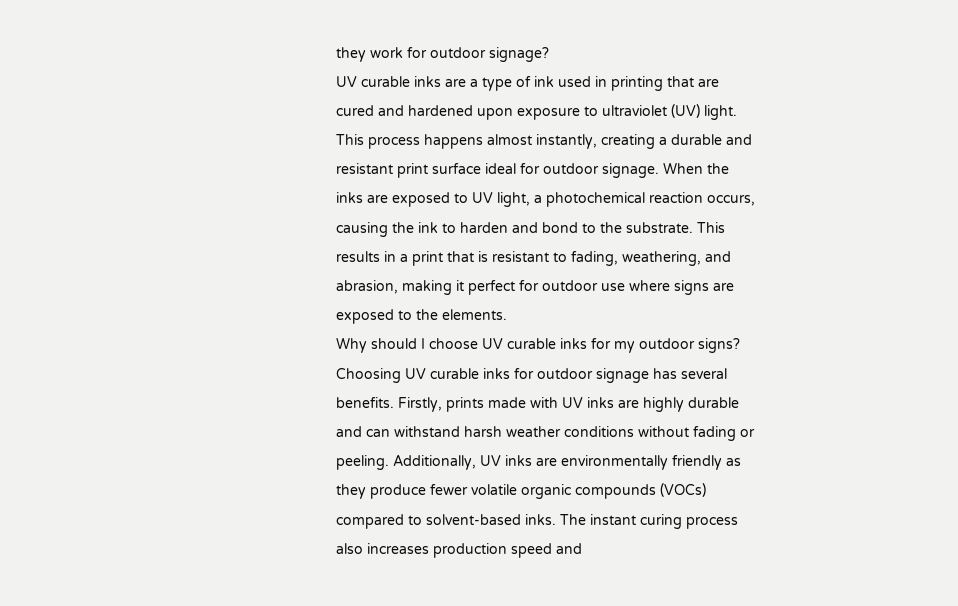they work for outdoor signage?
UV curable inks are a type of ink used in printing that are cured and hardened upon exposure to ultraviolet (UV) light. This process happens almost instantly, creating a durable and resistant print surface ideal for outdoor signage. When the inks are exposed to UV light, a photochemical reaction occurs, causing the ink to harden and bond to the substrate. This results in a print that is resistant to fading, weathering, and abrasion, making it perfect for outdoor use where signs are exposed to the elements.
Why should I choose UV curable inks for my outdoor signs?
Choosing UV curable inks for outdoor signage has several benefits. Firstly, prints made with UV inks are highly durable and can withstand harsh weather conditions without fading or peeling. Additionally, UV inks are environmentally friendly as they produce fewer volatile organic compounds (VOCs) compared to solvent-based inks. The instant curing process also increases production speed and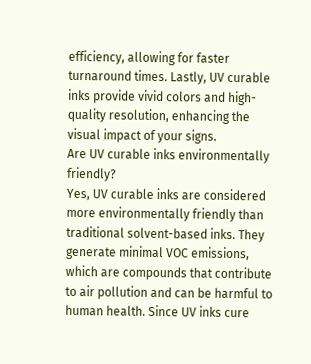efficiency, allowing for faster turnaround times. Lastly, UV curable inks provide vivid colors and high-quality resolution, enhancing the visual impact of your signs.
Are UV curable inks environmentally friendly?
Yes, UV curable inks are considered more environmentally friendly than traditional solvent-based inks. They generate minimal VOC emissions, which are compounds that contribute to air pollution and can be harmful to human health. Since UV inks cure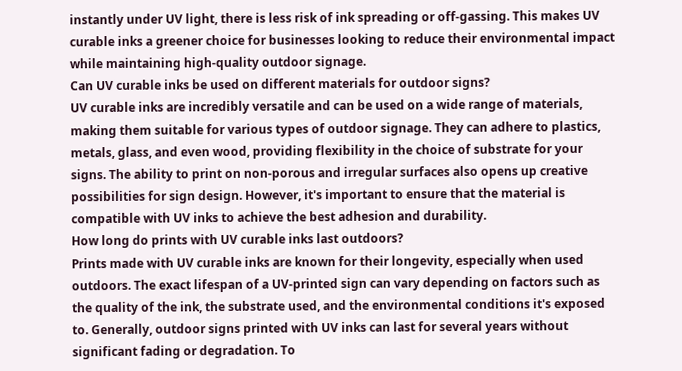instantly under UV light, there is less risk of ink spreading or off-gassing. This makes UV curable inks a greener choice for businesses looking to reduce their environmental impact while maintaining high-quality outdoor signage.
Can UV curable inks be used on different materials for outdoor signs?
UV curable inks are incredibly versatile and can be used on a wide range of materials, making them suitable for various types of outdoor signage. They can adhere to plastics, metals, glass, and even wood, providing flexibility in the choice of substrate for your signs. The ability to print on non-porous and irregular surfaces also opens up creative possibilities for sign design. However, it's important to ensure that the material is compatible with UV inks to achieve the best adhesion and durability.
How long do prints with UV curable inks last outdoors?
Prints made with UV curable inks are known for their longevity, especially when used outdoors. The exact lifespan of a UV-printed sign can vary depending on factors such as the quality of the ink, the substrate used, and the environmental conditions it's exposed to. Generally, outdoor signs printed with UV inks can last for several years without significant fading or degradation. To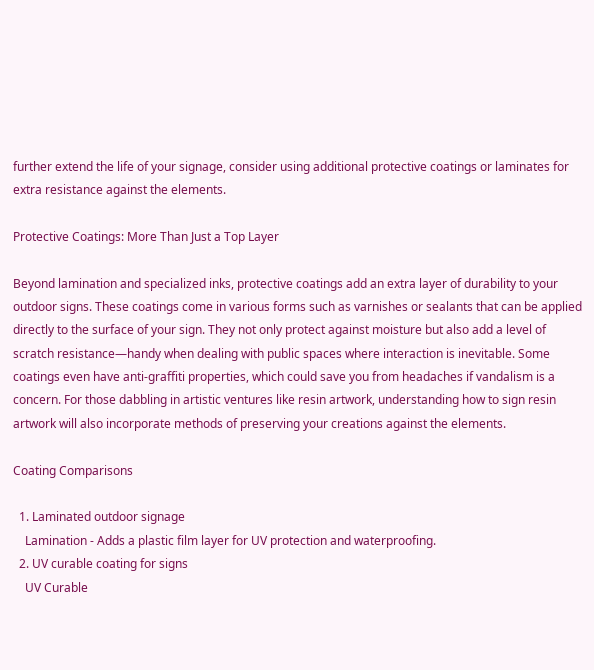further extend the life of your signage, consider using additional protective coatings or laminates for extra resistance against the elements.

Protective Coatings: More Than Just a Top Layer

Beyond lamination and specialized inks, protective coatings add an extra layer of durability to your outdoor signs. These coatings come in various forms such as varnishes or sealants that can be applied directly to the surface of your sign. They not only protect against moisture but also add a level of scratch resistance—handy when dealing with public spaces where interaction is inevitable. Some coatings even have anti-graffiti properties, which could save you from headaches if vandalism is a concern. For those dabbling in artistic ventures like resin artwork, understanding how to sign resin artwork will also incorporate methods of preserving your creations against the elements.

Coating Comparisons

  1. Laminated outdoor signage
    Lamination - Adds a plastic film layer for UV protection and waterproofing.
  2. UV curable coating for signs
    UV Curable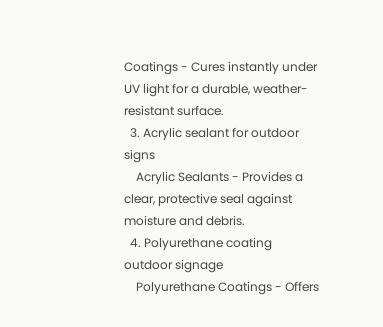Coatings - Cures instantly under UV light for a durable, weather-resistant surface.
  3. Acrylic sealant for outdoor signs
    Acrylic Sealants - Provides a clear, protective seal against moisture and debris.
  4. Polyurethane coating outdoor signage
    Polyurethane Coatings - Offers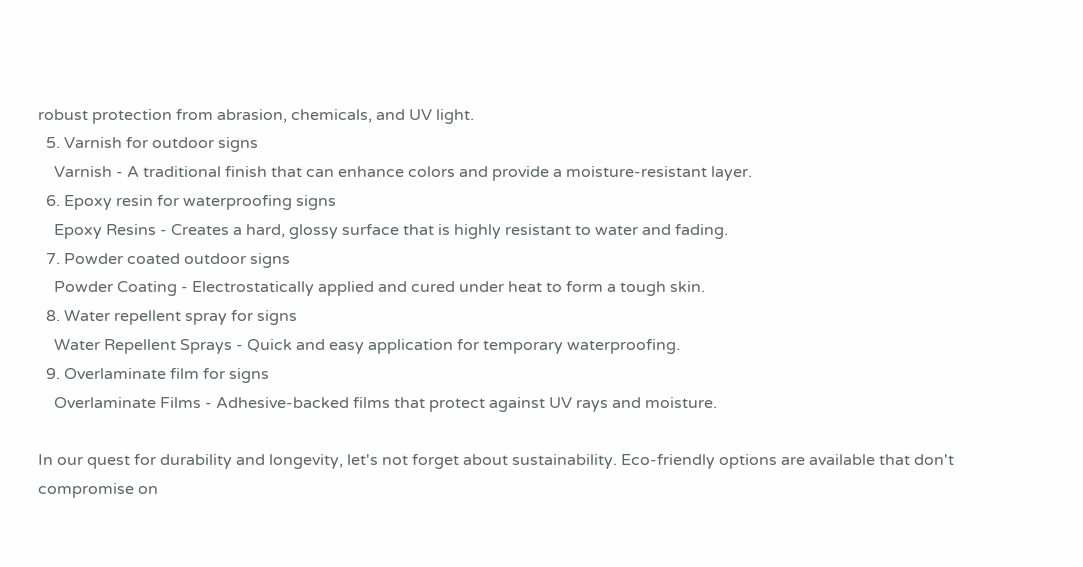robust protection from abrasion, chemicals, and UV light.
  5. Varnish for outdoor signs
    Varnish - A traditional finish that can enhance colors and provide a moisture-resistant layer.
  6. Epoxy resin for waterproofing signs
    Epoxy Resins - Creates a hard, glossy surface that is highly resistant to water and fading.
  7. Powder coated outdoor signs
    Powder Coating - Electrostatically applied and cured under heat to form a tough skin.
  8. Water repellent spray for signs
    Water Repellent Sprays - Quick and easy application for temporary waterproofing.
  9. Overlaminate film for signs
    Overlaminate Films - Adhesive-backed films that protect against UV rays and moisture.

In our quest for durability and longevity, let's not forget about sustainability. Eco-friendly options are available that don't compromise on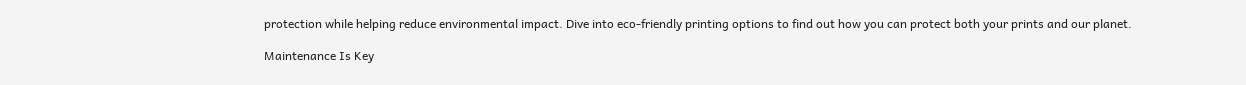protection while helping reduce environmental impact. Dive into eco-friendly printing options to find out how you can protect both your prints and our planet.

Maintenance Is Key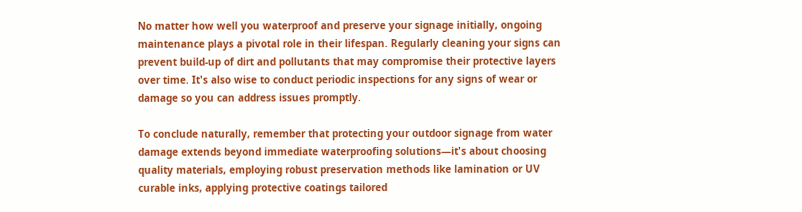No matter how well you waterproof and preserve your signage initially, ongoing maintenance plays a pivotal role in their lifespan. Regularly cleaning your signs can prevent build-up of dirt and pollutants that may compromise their protective layers over time. It's also wise to conduct periodic inspections for any signs of wear or damage so you can address issues promptly.

To conclude naturally, remember that protecting your outdoor signage from water damage extends beyond immediate waterproofing solutions—it's about choosing quality materials, employing robust preservation methods like lamination or UV curable inks, applying protective coatings tailored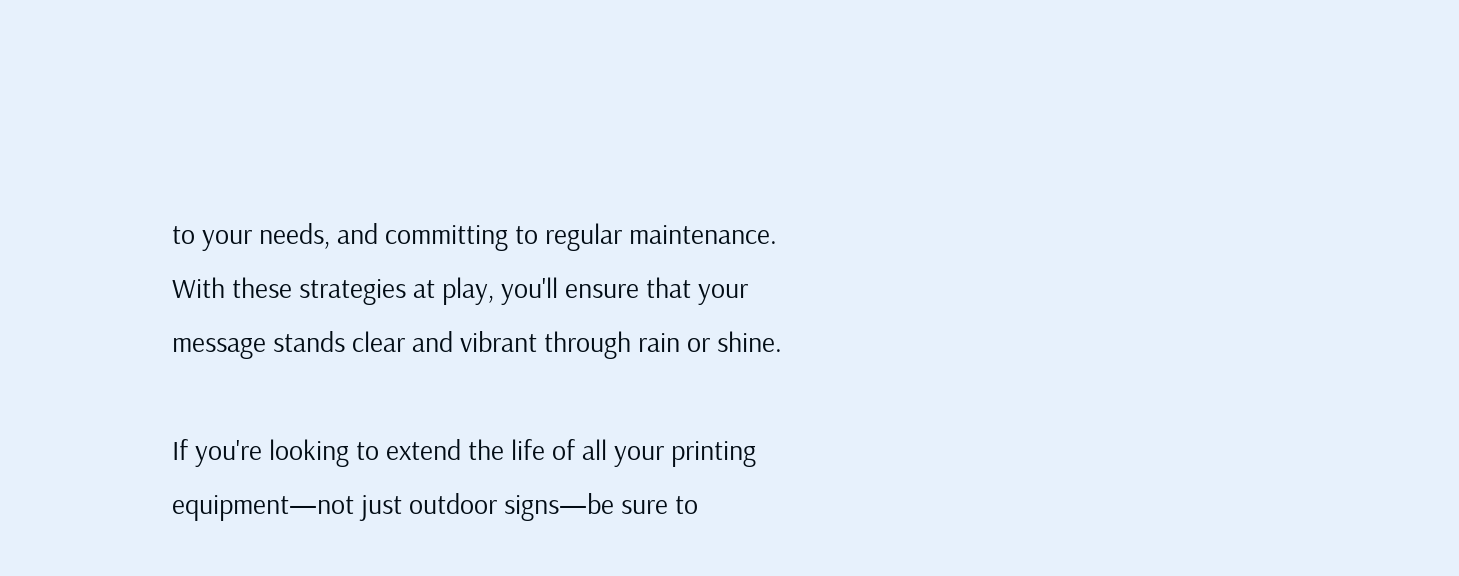to your needs, and committing to regular maintenance. With these strategies at play, you'll ensure that your message stands clear and vibrant through rain or shine.

If you're looking to extend the life of all your printing equipment—not just outdoor signs—be sure to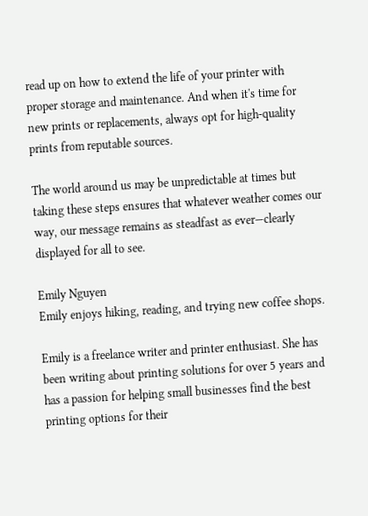read up on how to extend the life of your printer with proper storage and maintenance. And when it's time for new prints or replacements, always opt for high-quality prints from reputable sources.

The world around us may be unpredictable at times but taking these steps ensures that whatever weather comes our way, our message remains as steadfast as ever—clearly displayed for all to see.

Emily Nguyen
Emily enjoys hiking, reading, and trying new coffee shops.

Emily is a freelance writer and printer enthusiast. She has been writing about printing solutions for over 5 years and has a passion for helping small businesses find the best printing options for their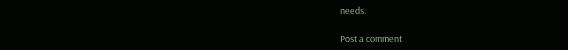needs.

Post a comment